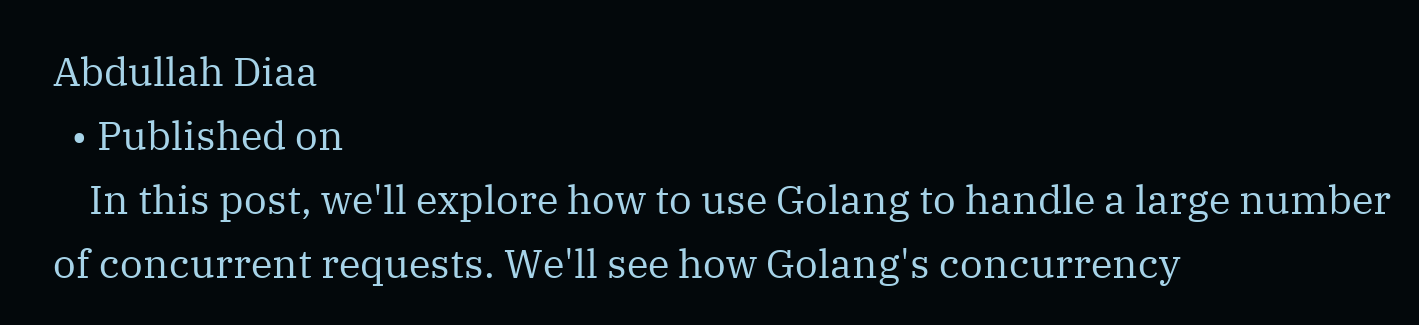Abdullah Diaa
  • Published on
    In this post, we'll explore how to use Golang to handle a large number of concurrent requests. We'll see how Golang's concurrency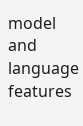model and language features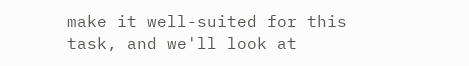make it well-suited for this task, and we'll look at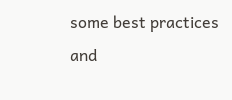some best practices and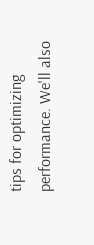tips for optimizing performance. We'll also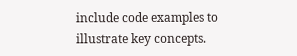include code examples to illustrate key concepts.